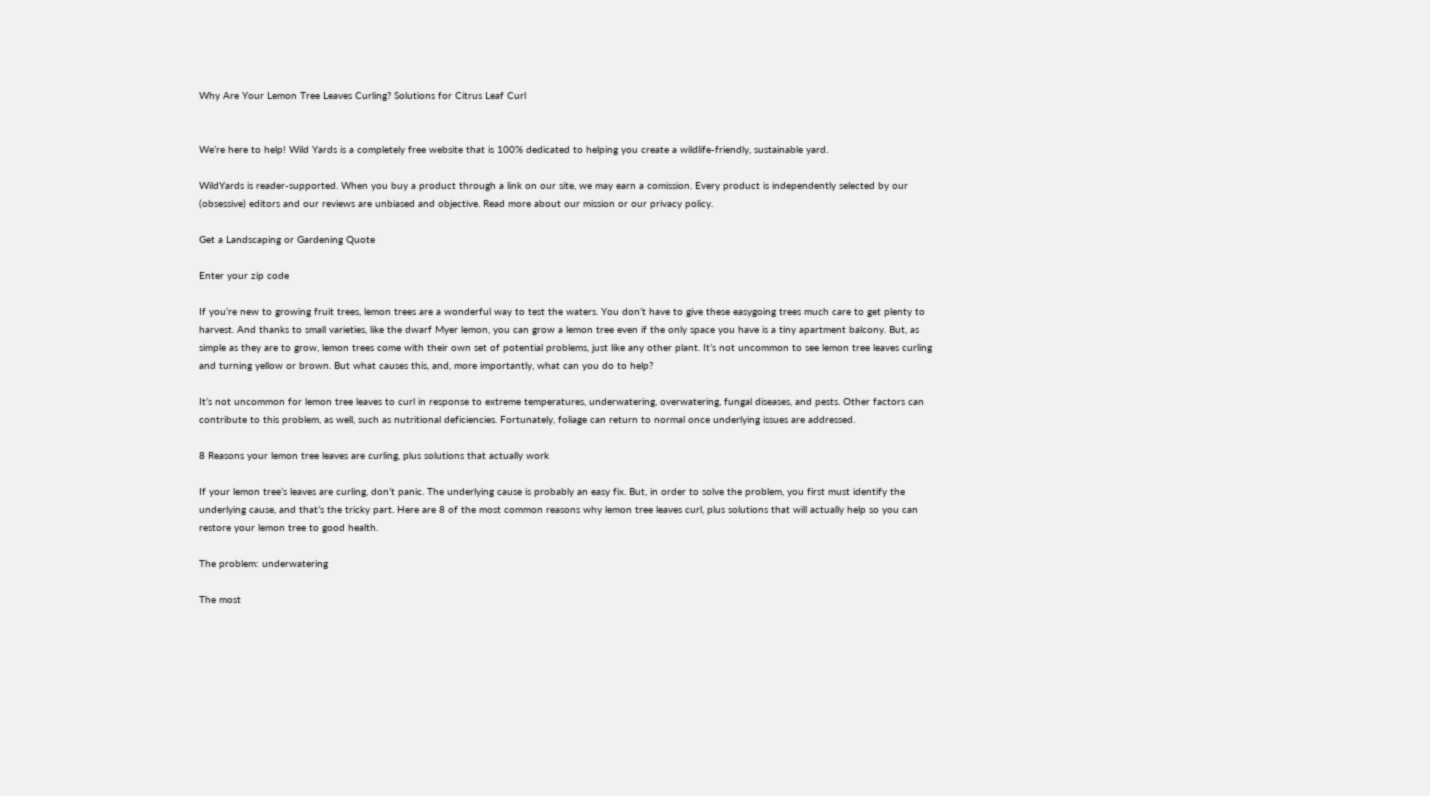Why Are Your Lemon Tree Leaves Curling? Solutions for Citrus Leaf Curl


We’re here to help! Wild Yards is a completely free website that is 100% dedicated to helping you create a wildlife-friendly, sustainable yard.

WildYards is reader-supported. When you buy a product through a link on our site, we may earn a comission. Every product is independently selected by our (obsessive) editors and our reviews are unbiased and objective. Read more about our mission or our privacy policy.

Get a Landscaping or Gardening Quote

Enter your zip code

If you’re new to growing fruit trees, lemon trees are a wonderful way to test the waters. You don’t have to give these easygoing trees much care to get plenty to harvest. And thanks to small varieties, like the dwarf Myer lemon, you can grow a lemon tree even if the only space you have is a tiny apartment balcony. But, as simple as they are to grow, lemon trees come with their own set of potential problems, just like any other plant. It’s not uncommon to see lemon tree leaves curling and turning yellow or brown. But what causes this, and, more importantly, what can you do to help?

It’s not uncommon for lemon tree leaves to curl in response to extreme temperatures, underwatering, overwatering, fungal diseases, and pests. Other factors can contribute to this problem, as well, such as nutritional deficiencies. Fortunately, foliage can return to normal once underlying issues are addressed.

8 Reasons your lemon tree leaves are curling, plus solutions that actually work

If your lemon tree’s leaves are curling, don’t panic. The underlying cause is probably an easy fix. But, in order to solve the problem, you first must identify the underlying cause, and that’s the tricky part. Here are 8 of the most common reasons why lemon tree leaves curl, plus solutions that will actually help so you can restore your lemon tree to good health.

The problem: underwatering

The most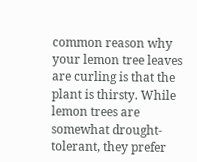common reason why your lemon tree leaves are curling is that the plant is thirsty. While lemon trees are somewhat drought-tolerant, they prefer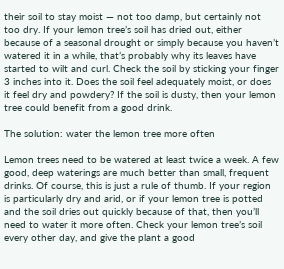their soil to stay moist — not too damp, but certainly not too dry. If your lemon tree’s soil has dried out, either because of a seasonal drought or simply because you haven’t watered it in a while, that’s probably why its leaves have started to wilt and curl. Check the soil by sticking your finger 3 inches into it. Does the soil feel adequately moist, or does it feel dry and powdery? If the soil is dusty, then your lemon tree could benefit from a good drink.

The solution: water the lemon tree more often

Lemon trees need to be watered at least twice a week. A few good, deep waterings are much better than small, frequent drinks. Of course, this is just a rule of thumb. If your region is particularly dry and arid, or if your lemon tree is potted and the soil dries out quickly because of that, then you’ll need to water it more often. Check your lemon tree’s soil every other day, and give the plant a good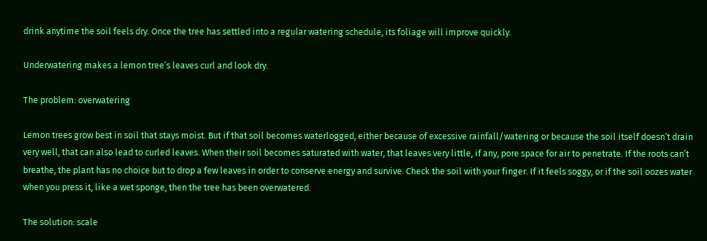drink anytime the soil feels dry. Once the tree has settled into a regular watering schedule, its foliage will improve quickly.

Underwatering makes a lemon tree’s leaves curl and look dry.

The problem: overwatering

Lemon trees grow best in soil that stays moist. But if that soil becomes waterlogged, either because of excessive rainfall/watering or because the soil itself doesn’t drain very well, that can also lead to curled leaves. When their soil becomes saturated with water, that leaves very little, if any, pore space for air to penetrate. If the roots can’t breathe, the plant has no choice but to drop a few leaves in order to conserve energy and survive. Check the soil with your finger. If it feels soggy, or if the soil oozes water when you press it, like a wet sponge, then the tree has been overwatered.

The solution: scale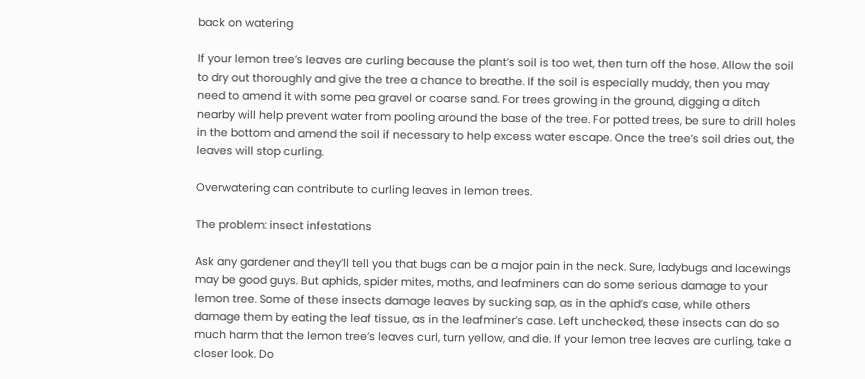back on watering

If your lemon tree’s leaves are curling because the plant’s soil is too wet, then turn off the hose. Allow the soil to dry out thoroughly and give the tree a chance to breathe. If the soil is especially muddy, then you may need to amend it with some pea gravel or coarse sand. For trees growing in the ground, digging a ditch nearby will help prevent water from pooling around the base of the tree. For potted trees, be sure to drill holes in the bottom and amend the soil if necessary to help excess water escape. Once the tree’s soil dries out, the leaves will stop curling.

Overwatering can contribute to curling leaves in lemon trees.

The problem: insect infestations

Ask any gardener and they’ll tell you that bugs can be a major pain in the neck. Sure, ladybugs and lacewings may be good guys. But aphids, spider mites, moths, and leafminers can do some serious damage to your lemon tree. Some of these insects damage leaves by sucking sap, as in the aphid’s case, while others damage them by eating the leaf tissue, as in the leafminer’s case. Left unchecked, these insects can do so much harm that the lemon tree’s leaves curl, turn yellow, and die. If your lemon tree leaves are curling, take a closer look. Do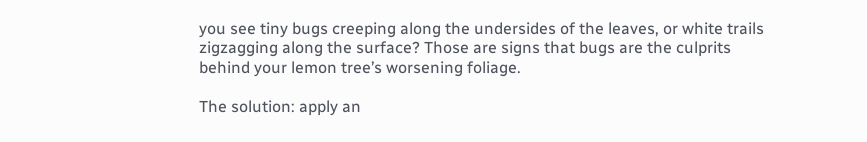you see tiny bugs creeping along the undersides of the leaves, or white trails zigzagging along the surface? Those are signs that bugs are the culprits behind your lemon tree’s worsening foliage.

The solution: apply an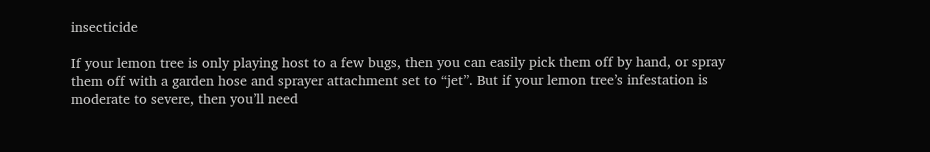insecticide

If your lemon tree is only playing host to a few bugs, then you can easily pick them off by hand, or spray them off with a garden hose and sprayer attachment set to “jet”. But if your lemon tree’s infestation is moderate to severe, then you’ll need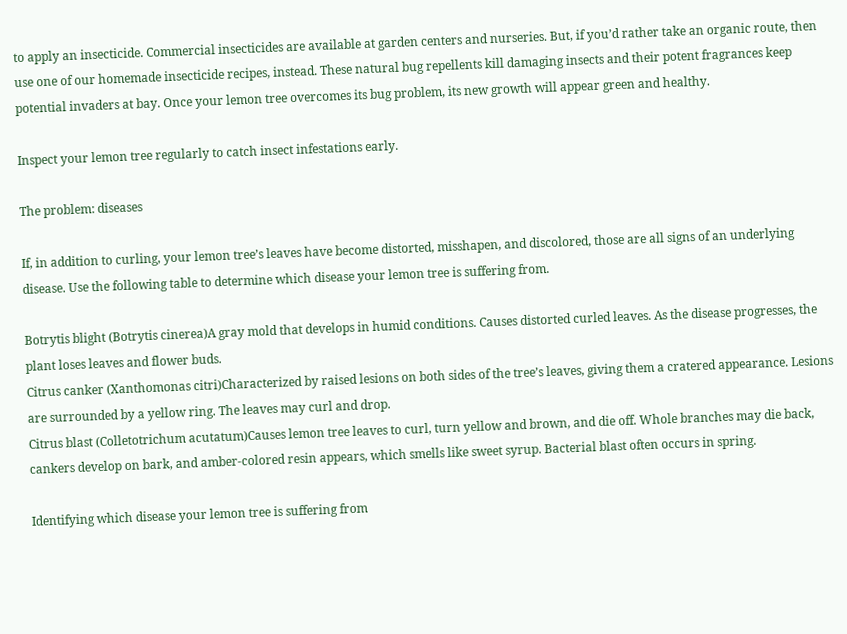to apply an insecticide. Commercial insecticides are available at garden centers and nurseries. But, if you’d rather take an organic route, then use one of our homemade insecticide recipes, instead. These natural bug repellents kill damaging insects and their potent fragrances keep potential invaders at bay. Once your lemon tree overcomes its bug problem, its new growth will appear green and healthy.

Inspect your lemon tree regularly to catch insect infestations early.

The problem: diseases

If, in addition to curling, your lemon tree’s leaves have become distorted, misshapen, and discolored, those are all signs of an underlying disease. Use the following table to determine which disease your lemon tree is suffering from.

Botrytis blight (Botrytis cinerea)A gray mold that develops in humid conditions. Causes distorted curled leaves. As the disease progresses, the plant loses leaves and flower buds.
Citrus canker (Xanthomonas citri)Characterized by raised lesions on both sides of the tree’s leaves, giving them a cratered appearance. Lesions are surrounded by a yellow ring. The leaves may curl and drop.
Citrus blast (Colletotrichum acutatum)Causes lemon tree leaves to curl, turn yellow and brown, and die off. Whole branches may die back, cankers develop on bark, and amber-colored resin appears, which smells like sweet syrup. Bacterial blast often occurs in spring.

Identifying which disease your lemon tree is suffering from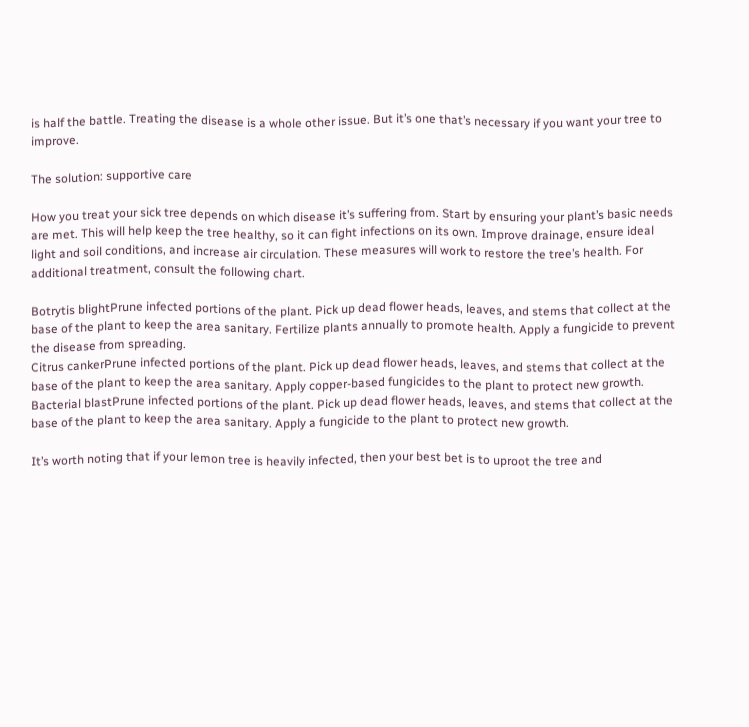is half the battle. Treating the disease is a whole other issue. But it’s one that’s necessary if you want your tree to improve.

The solution: supportive care

How you treat your sick tree depends on which disease it’s suffering from. Start by ensuring your plant’s basic needs are met. This will help keep the tree healthy, so it can fight infections on its own. Improve drainage, ensure ideal light and soil conditions, and increase air circulation. These measures will work to restore the tree’s health. For additional treatment, consult the following chart.

Botrytis blightPrune infected portions of the plant. Pick up dead flower heads, leaves, and stems that collect at the base of the plant to keep the area sanitary. Fertilize plants annually to promote health. Apply a fungicide to prevent the disease from spreading.
Citrus cankerPrune infected portions of the plant. Pick up dead flower heads, leaves, and stems that collect at the base of the plant to keep the area sanitary. Apply copper-based fungicides to the plant to protect new growth.
Bacterial blastPrune infected portions of the plant. Pick up dead flower heads, leaves, and stems that collect at the base of the plant to keep the area sanitary. Apply a fungicide to the plant to protect new growth.

It’s worth noting that if your lemon tree is heavily infected, then your best bet is to uproot the tree and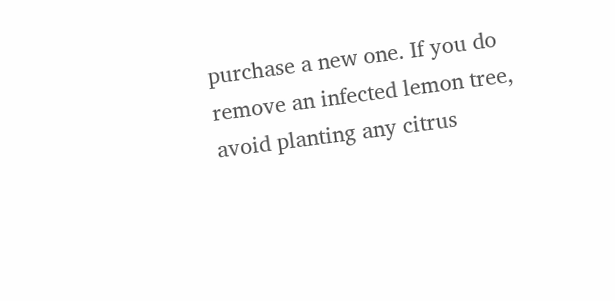purchase a new one. If you do remove an infected lemon tree, avoid planting any citrus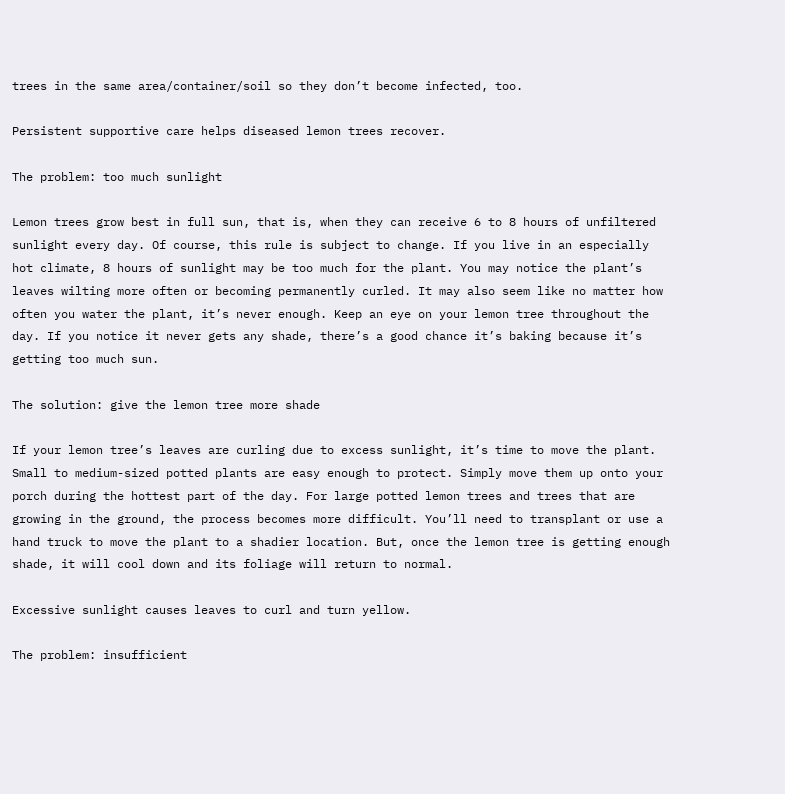trees in the same area/container/soil so they don’t become infected, too.

Persistent supportive care helps diseased lemon trees recover.

The problem: too much sunlight

Lemon trees grow best in full sun, that is, when they can receive 6 to 8 hours of unfiltered sunlight every day. Of course, this rule is subject to change. If you live in an especially hot climate, 8 hours of sunlight may be too much for the plant. You may notice the plant’s leaves wilting more often or becoming permanently curled. It may also seem like no matter how often you water the plant, it’s never enough. Keep an eye on your lemon tree throughout the day. If you notice it never gets any shade, there’s a good chance it’s baking because it’s getting too much sun.

The solution: give the lemon tree more shade

If your lemon tree’s leaves are curling due to excess sunlight, it’s time to move the plant. Small to medium-sized potted plants are easy enough to protect. Simply move them up onto your porch during the hottest part of the day. For large potted lemon trees and trees that are growing in the ground, the process becomes more difficult. You’ll need to transplant or use a hand truck to move the plant to a shadier location. But, once the lemon tree is getting enough shade, it will cool down and its foliage will return to normal.

Excessive sunlight causes leaves to curl and turn yellow.

The problem: insufficient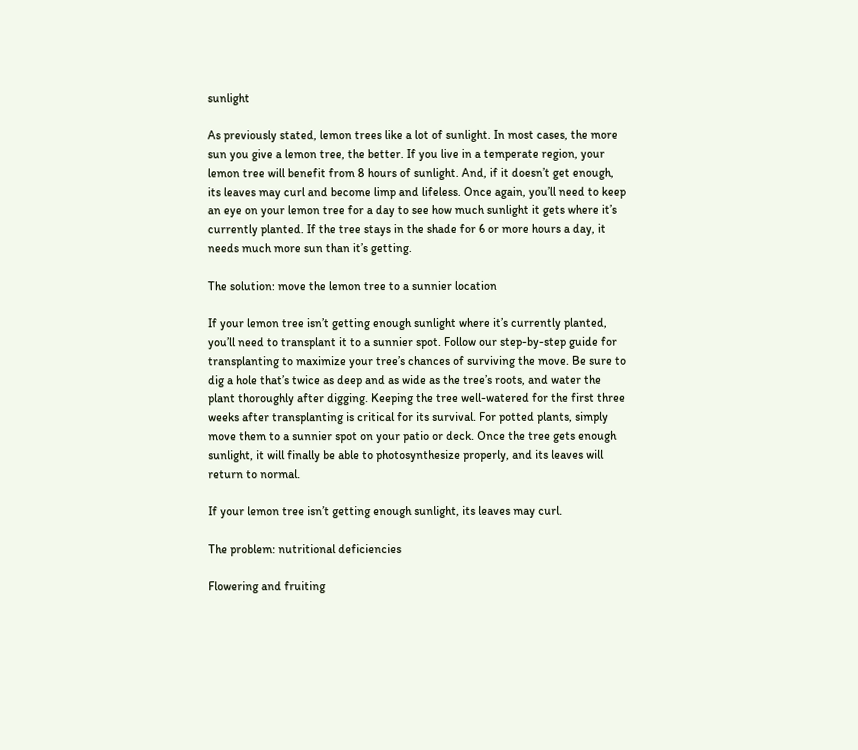sunlight

As previously stated, lemon trees like a lot of sunlight. In most cases, the more sun you give a lemon tree, the better. If you live in a temperate region, your lemon tree will benefit from 8 hours of sunlight. And, if it doesn’t get enough, its leaves may curl and become limp and lifeless. Once again, you’ll need to keep an eye on your lemon tree for a day to see how much sunlight it gets where it’s currently planted. If the tree stays in the shade for 6 or more hours a day, it needs much more sun than it’s getting.

The solution: move the lemon tree to a sunnier location

If your lemon tree isn’t getting enough sunlight where it’s currently planted, you’ll need to transplant it to a sunnier spot. Follow our step-by-step guide for transplanting to maximize your tree’s chances of surviving the move. Be sure to dig a hole that’s twice as deep and as wide as the tree’s roots, and water the plant thoroughly after digging. Keeping the tree well-watered for the first three weeks after transplanting is critical for its survival. For potted plants, simply move them to a sunnier spot on your patio or deck. Once the tree gets enough sunlight, it will finally be able to photosynthesize properly, and its leaves will return to normal.

If your lemon tree isn’t getting enough sunlight, its leaves may curl.

The problem: nutritional deficiencies

Flowering and fruiting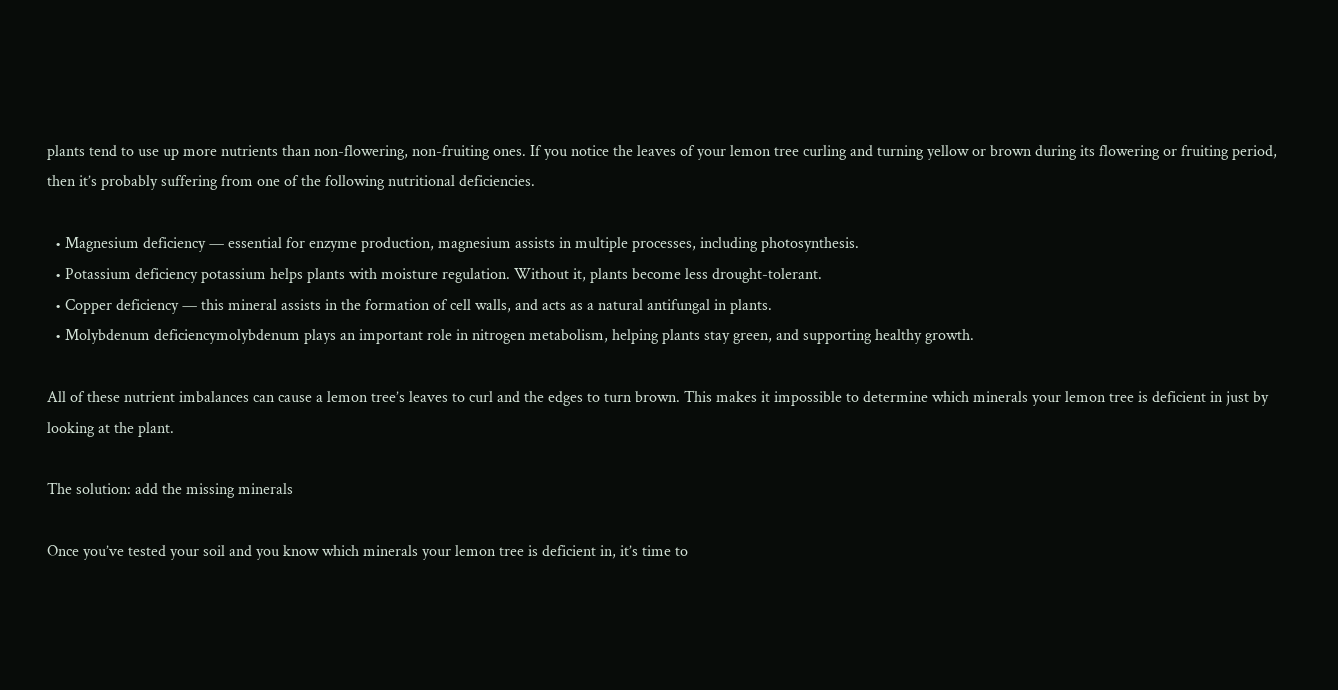plants tend to use up more nutrients than non-flowering, non-fruiting ones. If you notice the leaves of your lemon tree curling and turning yellow or brown during its flowering or fruiting period, then it’s probably suffering from one of the following nutritional deficiencies.

  • Magnesium deficiency — essential for enzyme production, magnesium assists in multiple processes, including photosynthesis.
  • Potassium deficiency potassium helps plants with moisture regulation. Without it, plants become less drought-tolerant.
  • Copper deficiency — this mineral assists in the formation of cell walls, and acts as a natural antifungal in plants.
  • Molybdenum deficiencymolybdenum plays an important role in nitrogen metabolism, helping plants stay green, and supporting healthy growth.

All of these nutrient imbalances can cause a lemon tree’s leaves to curl and the edges to turn brown. This makes it impossible to determine which minerals your lemon tree is deficient in just by looking at the plant.

The solution: add the missing minerals

Once you’ve tested your soil and you know which minerals your lemon tree is deficient in, it’s time to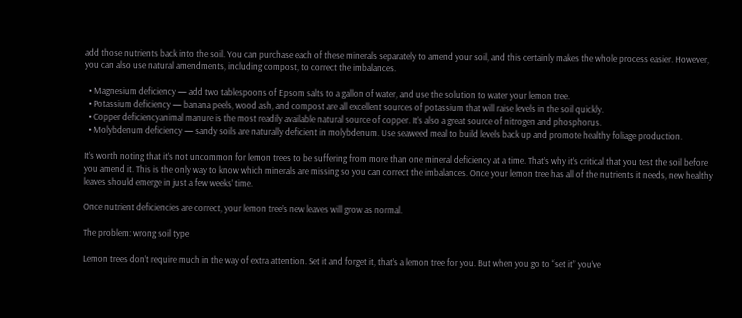add those nutrients back into the soil. You can purchase each of these minerals separately to amend your soil, and this certainly makes the whole process easier. However, you can also use natural amendments, including compost, to correct the imbalances.

  • Magnesium deficiency — add two tablespoons of Epsom salts to a gallon of water, and use the solution to water your lemon tree.
  • Potassium deficiency — banana peels, wood ash, and compost are all excellent sources of potassium that will raise levels in the soil quickly.
  • Copper deficiencyanimal manure is the most readily available natural source of copper. It’s also a great source of nitrogen and phosphorus.
  • Molybdenum deficiency — sandy soils are naturally deficient in molybdenum. Use seaweed meal to build levels back up and promote healthy foliage production.

It’s worth noting that it’s not uncommon for lemon trees to be suffering from more than one mineral deficiency at a time. That’s why it’s critical that you test the soil before you amend it. This is the only way to know which minerals are missing so you can correct the imbalances. Once your lemon tree has all of the nutrients it needs, new healthy leaves should emerge in just a few weeks’ time.

Once nutrient deficiencies are correct, your lemon tree’s new leaves will grow as normal.

The problem: wrong soil type

Lemon trees don’t require much in the way of extra attention. Set it and forget it, that’s a lemon tree for you. But when you go to “set it” you’ve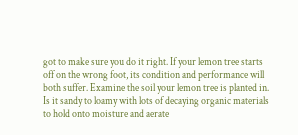got to make sure you do it right. If your lemon tree starts off on the wrong foot, its condition and performance will both suffer. Examine the soil your lemon tree is planted in. Is it sandy to loamy with lots of decaying organic materials to hold onto moisture and aerate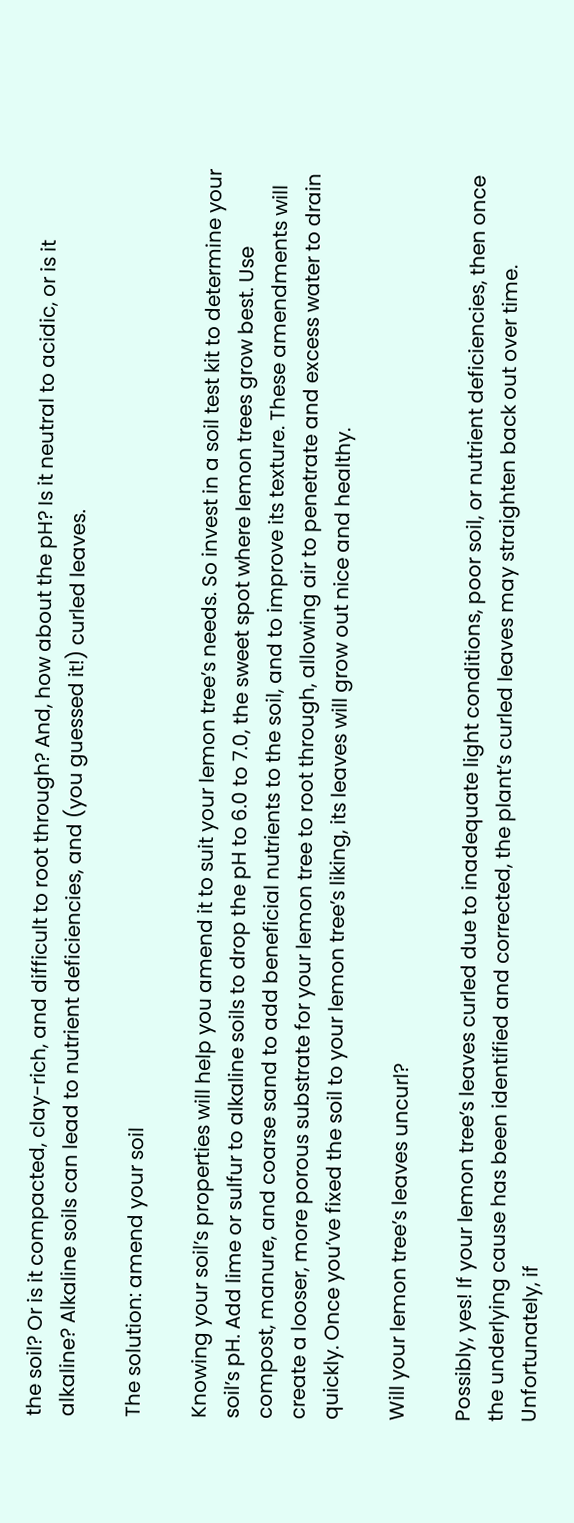the soil? Or is it compacted, clay-rich, and difficult to root through? And, how about the pH? Is it neutral to acidic, or is it alkaline? Alkaline soils can lead to nutrient deficiencies, and (you guessed it!) curled leaves.

The solution: amend your soil

Knowing your soil’s properties will help you amend it to suit your lemon tree’s needs. So invest in a soil test kit to determine your soil’s pH. Add lime or sulfur to alkaline soils to drop the pH to 6.0 to 7.0, the sweet spot where lemon trees grow best. Use compost, manure, and coarse sand to add beneficial nutrients to the soil, and to improve its texture. These amendments will create a looser, more porous substrate for your lemon tree to root through, allowing air to penetrate and excess water to drain quickly. Once you’ve fixed the soil to your lemon tree’s liking, its leaves will grow out nice and healthy.

Will your lemon tree’s leaves uncurl?

Possibly, yes! If your lemon tree’s leaves curled due to inadequate light conditions, poor soil, or nutrient deficiencies, then once the underlying cause has been identified and corrected, the plant’s curled leaves may straighten back out over time. Unfortunately, if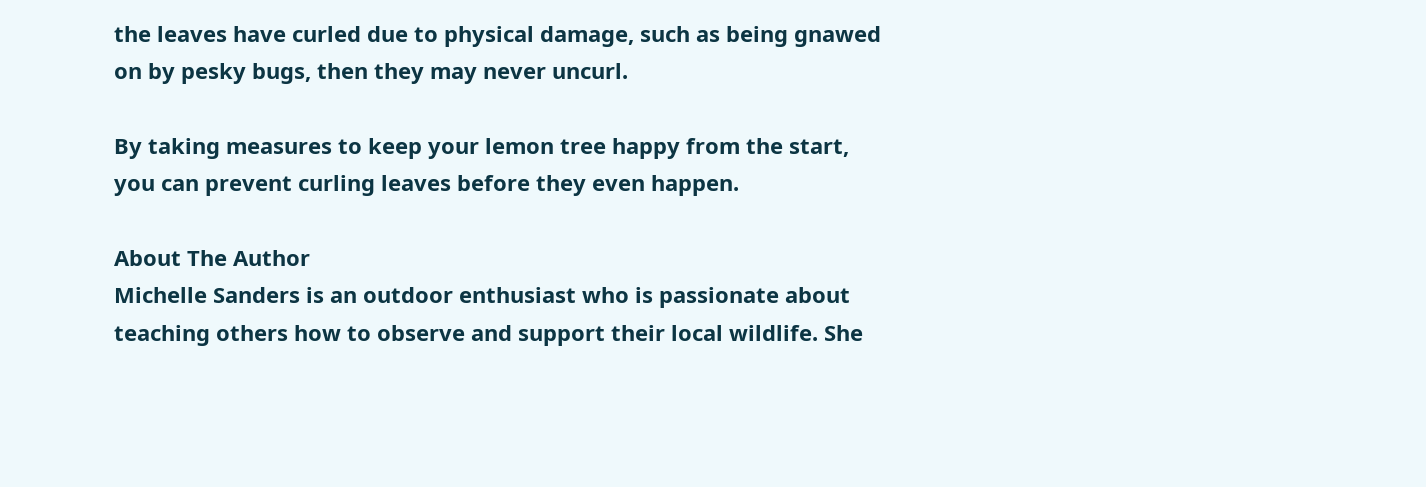the leaves have curled due to physical damage, such as being gnawed on by pesky bugs, then they may never uncurl.

By taking measures to keep your lemon tree happy from the start, you can prevent curling leaves before they even happen.

About The Author
Michelle Sanders is an outdoor enthusiast who is passionate about teaching others how to observe and support their local wildlife. She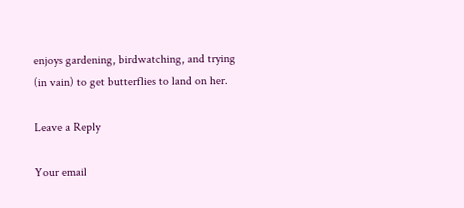enjoys gardening, birdwatching, and trying (in vain) to get butterflies to land on her.

Leave a Reply

Your email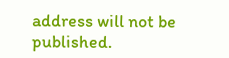address will not be published.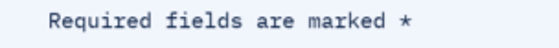Required fields are marked *